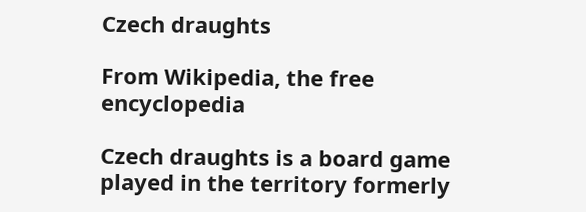Czech draughts

From Wikipedia, the free encyclopedia

Czech draughts is a board game played in the territory formerly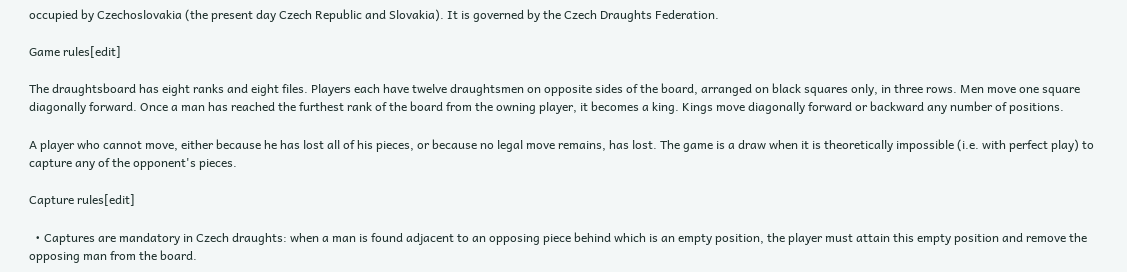occupied by Czechoslovakia (the present day Czech Republic and Slovakia). It is governed by the Czech Draughts Federation.

Game rules[edit]

The draughtsboard has eight ranks and eight files. Players each have twelve draughtsmen on opposite sides of the board, arranged on black squares only, in three rows. Men move one square diagonally forward. Once a man has reached the furthest rank of the board from the owning player, it becomes a king. Kings move diagonally forward or backward any number of positions.

A player who cannot move, either because he has lost all of his pieces, or because no legal move remains, has lost. The game is a draw when it is theoretically impossible (i.e. with perfect play) to capture any of the opponent's pieces.

Capture rules[edit]

  • Captures are mandatory in Czech draughts: when a man is found adjacent to an opposing piece behind which is an empty position, the player must attain this empty position and remove the opposing man from the board.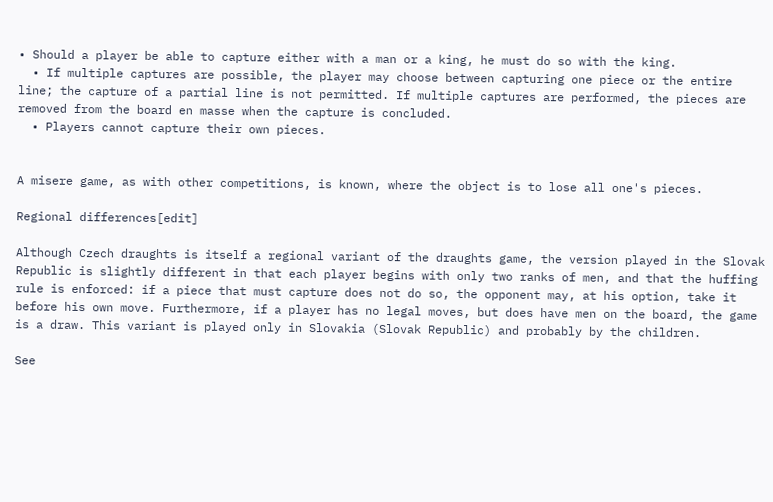• Should a player be able to capture either with a man or a king, he must do so with the king.
  • If multiple captures are possible, the player may choose between capturing one piece or the entire line; the capture of a partial line is not permitted. If multiple captures are performed, the pieces are removed from the board en masse when the capture is concluded.
  • Players cannot capture their own pieces.


A misere game, as with other competitions, is known, where the object is to lose all one's pieces.

Regional differences[edit]

Although Czech draughts is itself a regional variant of the draughts game, the version played in the Slovak Republic is slightly different in that each player begins with only two ranks of men, and that the huffing rule is enforced: if a piece that must capture does not do so, the opponent may, at his option, take it before his own move. Furthermore, if a player has no legal moves, but does have men on the board, the game is a draw. This variant is played only in Slovakia (Slovak Republic) and probably by the children.

See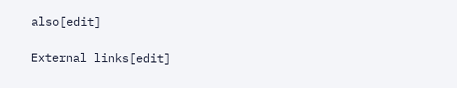also[edit]

External links[edit]